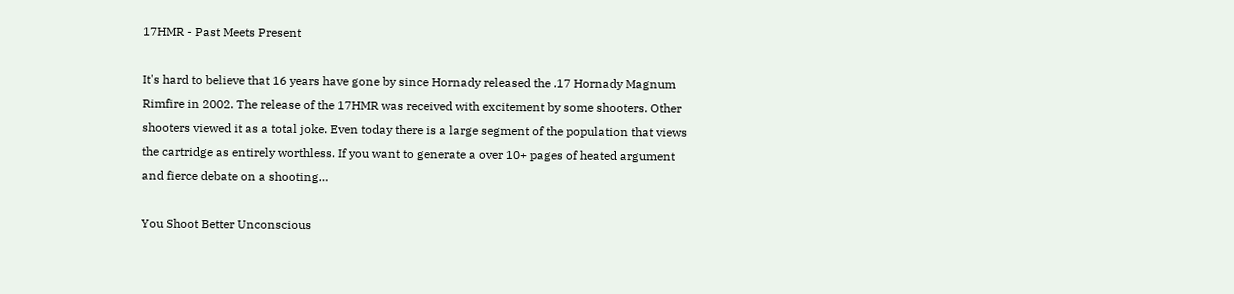17HMR - Past Meets Present

It's hard to believe that 16 years have gone by since Hornady released the .17 Hornady Magnum Rimfire in 2002. The release of the 17HMR was received with excitement by some shooters. Other shooters viewed it as a total joke. Even today there is a large segment of the population that views the cartridge as entirely worthless. If you want to generate a over 10+ pages of heated argument and fierce debate on a shooting…

You Shoot Better Unconscious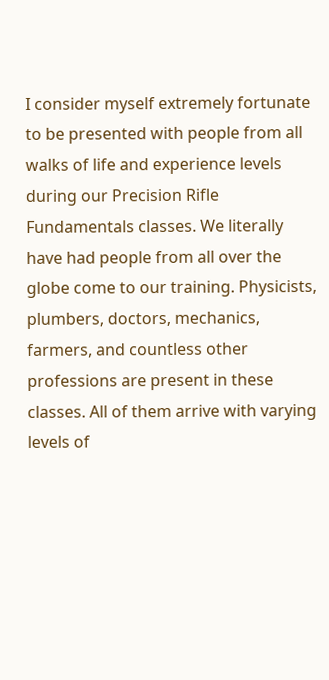I consider myself extremely fortunate to be presented with people from all walks of life and experience levels during our Precision Rifle Fundamentals classes. We literally have had people from all over the globe come to our training. Physicists, plumbers, doctors, mechanics, farmers, and countless other professions are present in these classes. All of them arrive with varying levels of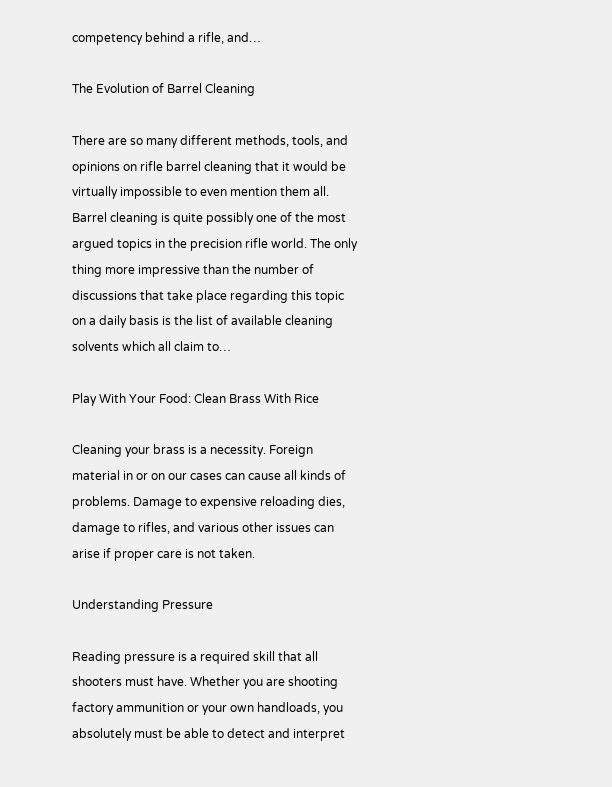competency behind a rifle, and…

The Evolution of Barrel Cleaning

There are so many different methods, tools, and opinions on rifle barrel cleaning that it would be virtually impossible to even mention them all. Barrel cleaning is quite possibly one of the most argued topics in the precision rifle world. The only thing more impressive than the number of discussions that take place regarding this topic on a daily basis is the list of available cleaning solvents which all claim to…

Play With Your Food: Clean Brass With Rice

Cleaning your brass is a necessity. Foreign material in or on our cases can cause all kinds of problems. Damage to expensive reloading dies, damage to rifles, and various other issues can arise if proper care is not taken.

Understanding Pressure

Reading pressure is a required skill that all shooters must have. Whether you are shooting factory ammunition or your own handloads, you absolutely must be able to detect and interpret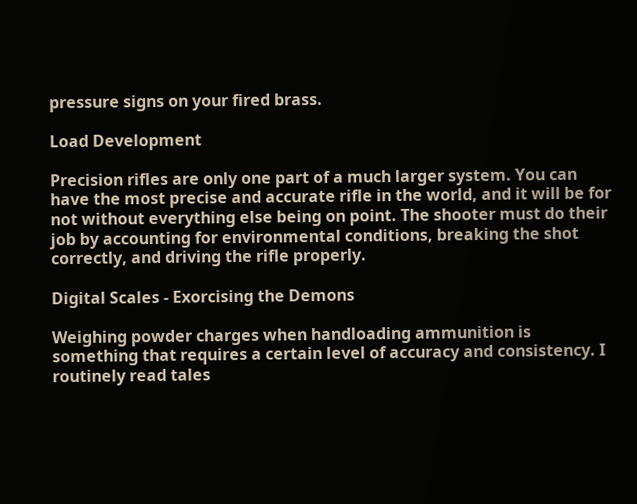pressure signs on your fired brass.

Load Development

Precision rifles are only one part of a much larger system. You can have the most precise and accurate rifle in the world, and it will be for not without everything else being on point. The shooter must do their job by accounting for environmental conditions, breaking the shot correctly, and driving the rifle properly.

Digital Scales - Exorcising the Demons

Weighing powder charges when handloading ammunition is something that requires a certain level of accuracy and consistency. I routinely read tales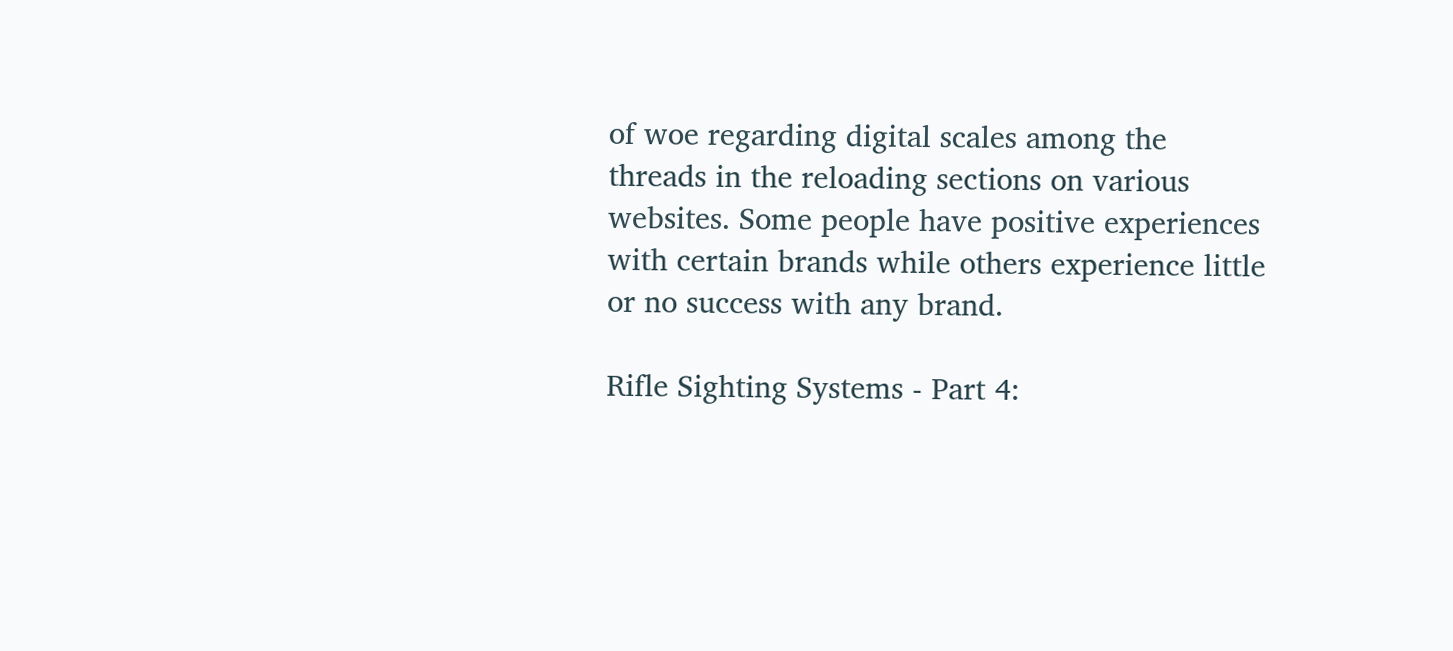of woe regarding digital scales among the threads in the reloading sections on various websites. Some people have positive experiences with certain brands while others experience little or no success with any brand.

Rifle Sighting Systems - Part 4: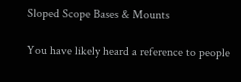Sloped Scope Bases & Mounts

You have likely heard a reference to people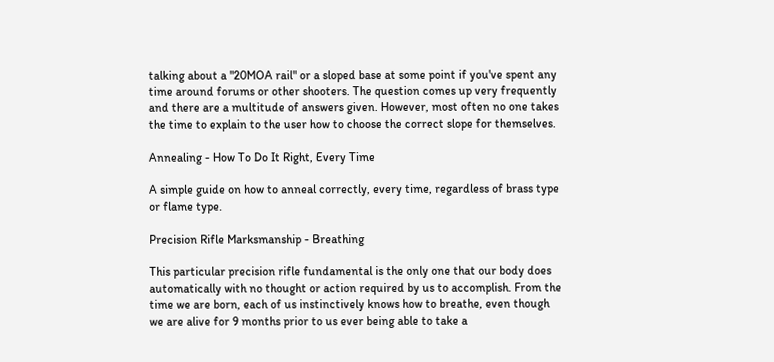talking about a "20MOA rail" or a sloped base at some point if you've spent any time around forums or other shooters. The question comes up very frequently and there are a multitude of answers given. However, most often no one takes the time to explain to the user how to choose the correct slope for themselves.

Annealing - How To Do It Right, Every Time

A simple guide on how to anneal correctly, every time, regardless of brass type or flame type.

Precision Rifle Marksmanship - Breathing

This particular precision rifle fundamental is the only one that our body does automatically with no thought or action required by us to accomplish. From the time we are born, each of us instinctively knows how to breathe, even though we are alive for 9 months prior to us ever being able to take a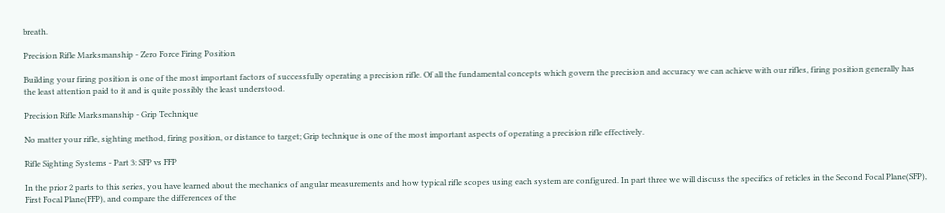breath.

Precision Rifle Marksmanship - Zero Force Firing Position

Building your firing position is one of the most important factors of successfully operating a precision rifle. Of all the fundamental concepts which govern the precision and accuracy we can achieve with our rifles, firing position generally has the least attention paid to it and is quite possibly the least understood.

Precision Rifle Marksmanship - Grip Technique

No matter your rifle, sighting method, firing position, or distance to target; Grip technique is one of the most important aspects of operating a precision rifle effectively.

Rifle Sighting Systems - Part 3: SFP vs FFP

In the prior 2 parts to this series, you have learned about the mechanics of angular measurements and how typical rifle scopes using each system are configured. In part three we will discuss the specifics of reticles in the Second Focal Plane(SFP), First Focal Plane(FFP), and compare the differences of the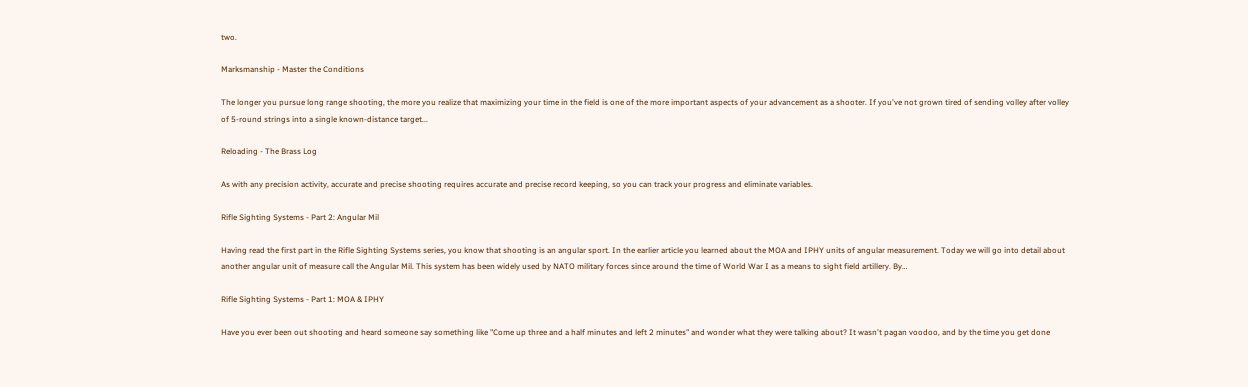two.

Marksmanship - Master the Conditions

The longer you pursue long range shooting, the more you realize that maximizing your time in the field is one of the more important aspects of your advancement as a shooter. If you've not grown tired of sending volley after volley of 5-round strings into a single known-distance target...

Reloading - The Brass Log

As with any precision activity, accurate and precise shooting requires accurate and precise record keeping, so you can track your progress and eliminate variables.

Rifle Sighting Systems - Part 2: Angular Mil

Having read the first part in the Rifle Sighting Systems series, you know that shooting is an angular sport. In the earlier article you learned about the MOA and IPHY units of angular measurement. Today we will go into detail about another angular unit of measure call the Angular Mil. This system has been widely used by NATO military forces since around the time of World War I as a means to sight field artillery. By…

Rifle Sighting Systems - Part 1: MOA & IPHY

Have you ever been out shooting and heard someone say something like "Come up three and a half minutes and left 2 minutes" and wonder what they were talking about? It wasn't pagan voodoo, and by the time you get done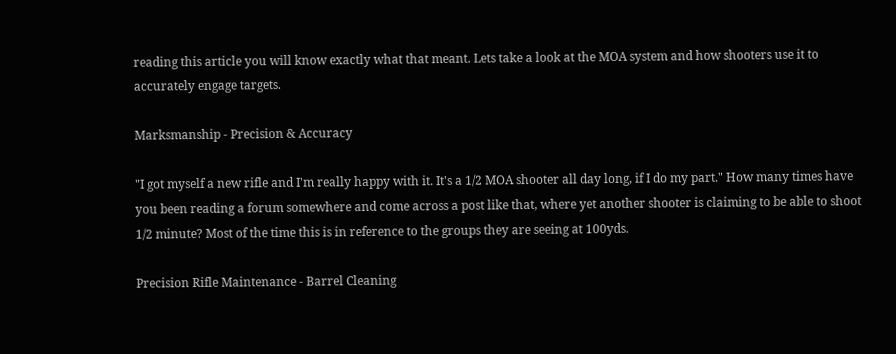reading this article you will know exactly what that meant. Lets take a look at the MOA system and how shooters use it to accurately engage targets.

Marksmanship - Precision & Accuracy

"I got myself a new rifle and I'm really happy with it. It's a 1/2 MOA shooter all day long, if I do my part." How many times have you been reading a forum somewhere and come across a post like that, where yet another shooter is claiming to be able to shoot 1/2 minute? Most of the time this is in reference to the groups they are seeing at 100yds.

Precision Rifle Maintenance - Barrel Cleaning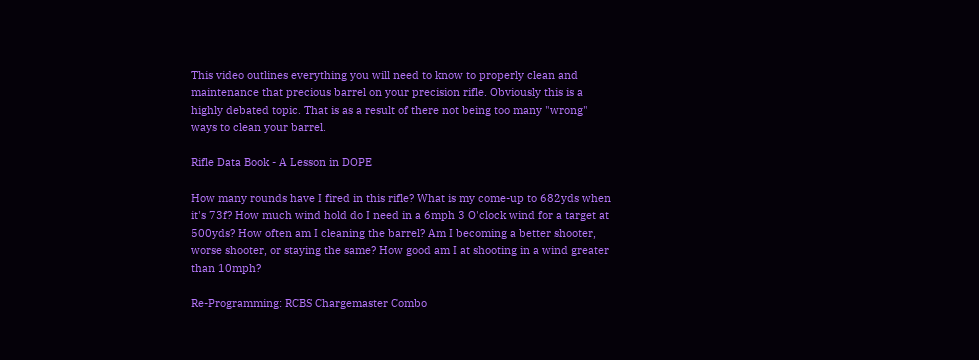This video outlines everything you will need to know to properly clean and maintenance that precious barrel on your precision rifle. Obviously this is a highly debated topic. That is as a result of there not being too many "wrong" ways to clean your barrel.

Rifle Data Book - A Lesson in DOPE

How many rounds have I fired in this rifle? What is my come-up to 682yds when it's 73f? How much wind hold do I need in a 6mph 3 O'clock wind for a target at 500yds? How often am I cleaning the barrel? Am I becoming a better shooter, worse shooter, or staying the same? How good am I at shooting in a wind greater than 10mph?

Re-Programming: RCBS Chargemaster Combo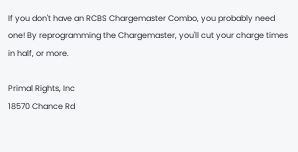If you don't have an RCBS Chargemaster Combo, you probably need one! By reprogramming the Chargemaster, you'll cut your charge times in half, or more.

Primal Rights, Inc
18570 Chance Rd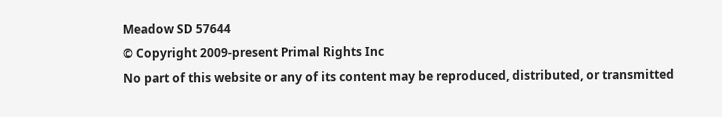Meadow SD 57644
© Copyright 2009-present Primal Rights Inc
No part of this website or any of its content may be reproduced, distributed, or transmitted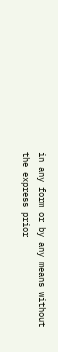in any form or by any means without the express prior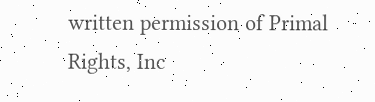written permission of Primal Rights, Inc